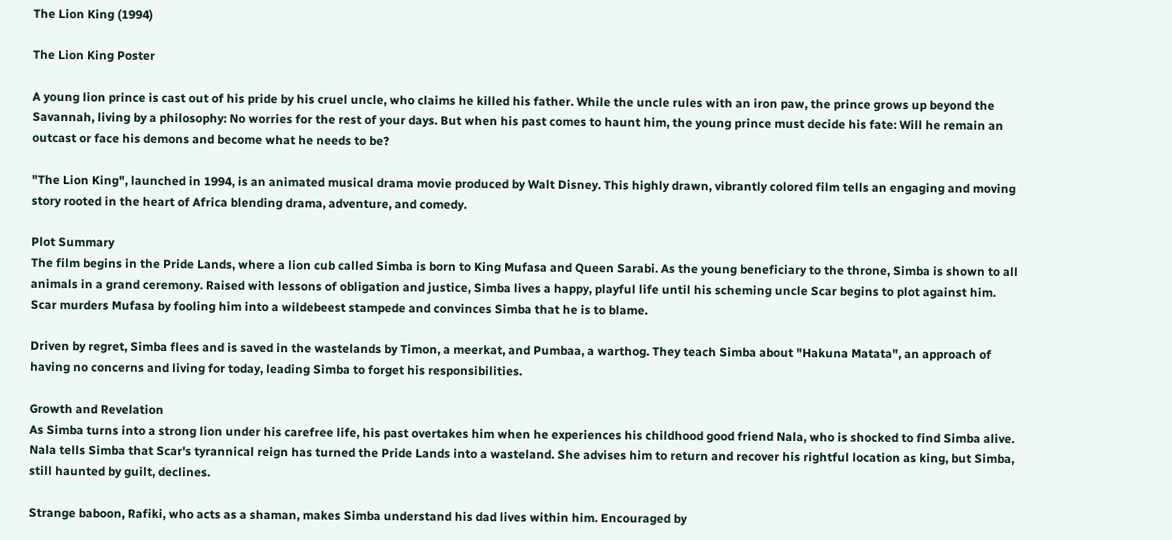The Lion King (1994)

The Lion King Poster

A young lion prince is cast out of his pride by his cruel uncle, who claims he killed his father. While the uncle rules with an iron paw, the prince grows up beyond the Savannah, living by a philosophy: No worries for the rest of your days. But when his past comes to haunt him, the young prince must decide his fate: Will he remain an outcast or face his demons and become what he needs to be?

"The Lion King", launched in 1994, is an animated musical drama movie produced by Walt Disney. This highly drawn, vibrantly colored film tells an engaging and moving story rooted in the heart of Africa blending drama, adventure, and comedy.

Plot Summary
The film begins in the Pride Lands, where a lion cub called Simba is born to King Mufasa and Queen Sarabi. As the young beneficiary to the throne, Simba is shown to all animals in a grand ceremony. Raised with lessons of obligation and justice, Simba lives a happy, playful life until his scheming uncle Scar begins to plot against him. Scar murders Mufasa by fooling him into a wildebeest stampede and convinces Simba that he is to blame.

Driven by regret, Simba flees and is saved in the wastelands by Timon, a meerkat, and Pumbaa, a warthog. They teach Simba about "Hakuna Matata", an approach of having no concerns and living for today, leading Simba to forget his responsibilities.

Growth and Revelation
As Simba turns into a strong lion under his carefree life, his past overtakes him when he experiences his childhood good friend Nala, who is shocked to find Simba alive. Nala tells Simba that Scar's tyrannical reign has turned the Pride Lands into a wasteland. She advises him to return and recover his rightful location as king, but Simba, still haunted by guilt, declines.

Strange baboon, Rafiki, who acts as a shaman, makes Simba understand his dad lives within him. Encouraged by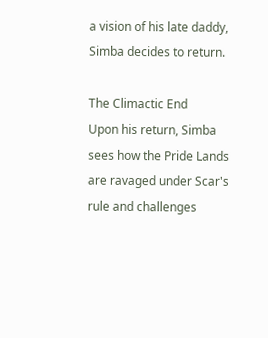a vision of his late daddy, Simba decides to return.

The Climactic End
Upon his return, Simba sees how the Pride Lands are ravaged under Scar's rule and challenges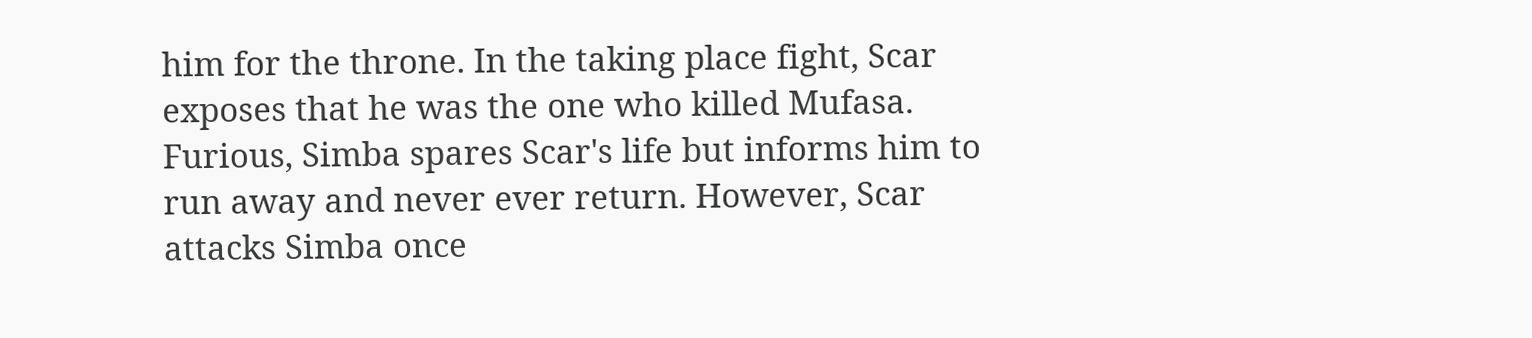him for the throne. In the taking place fight, Scar exposes that he was the one who killed Mufasa. Furious, Simba spares Scar's life but informs him to run away and never ever return. However, Scar attacks Simba once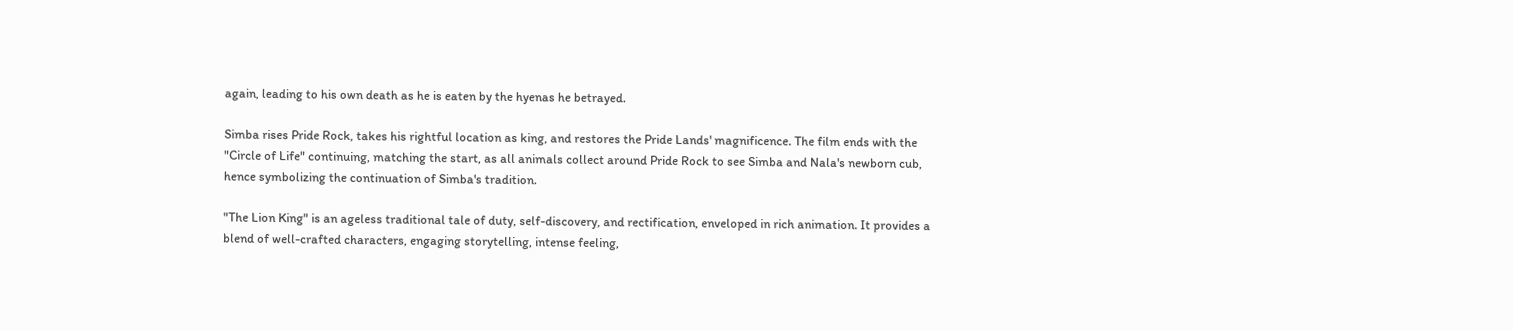again, leading to his own death as he is eaten by the hyenas he betrayed.

Simba rises Pride Rock, takes his rightful location as king, and restores the Pride Lands' magnificence. The film ends with the "Circle of Life" continuing, matching the start, as all animals collect around Pride Rock to see Simba and Nala's newborn cub, hence symbolizing the continuation of Simba's tradition.

"The Lion King" is an ageless traditional tale of duty, self-discovery, and rectification, enveloped in rich animation. It provides a blend of well-crafted characters, engaging storytelling, intense feeling,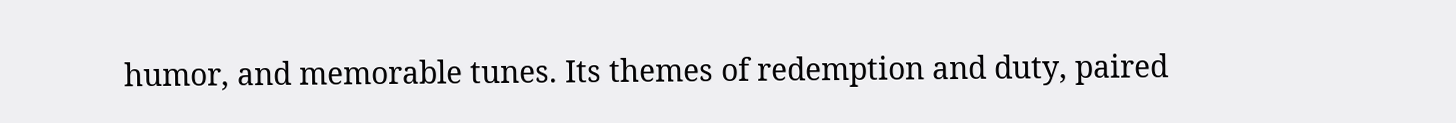humor, and memorable tunes. Its themes of redemption and duty, paired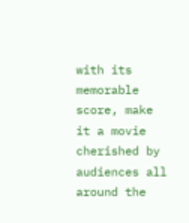with its memorable score, make it a movie cherished by audiences all around the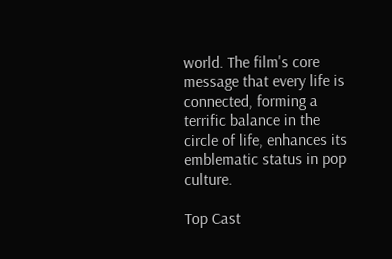world. The film's core message that every life is connected, forming a terrific balance in the circle of life, enhances its emblematic status in pop culture.

Top Cast